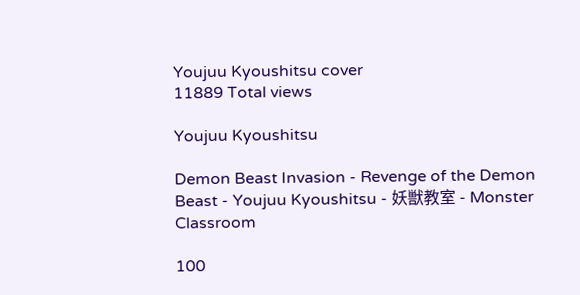Youjuu Kyoushitsu cover
11889 Total views

Youjuu Kyoushitsu

Demon Beast Invasion - Revenge of the Demon Beast - Youjuu Kyoushitsu - 妖獣教室 - Monster Classroom

100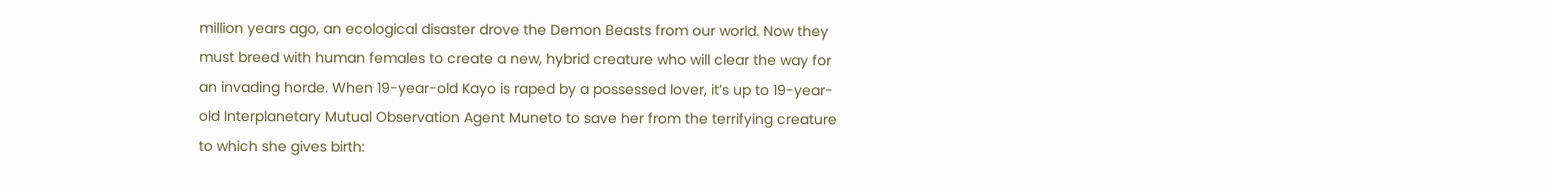million years ago, an ecological disaster drove the Demon Beasts from our world. Now they must breed with human females to create a new, hybrid creature who will clear the way for an invading horde. When 19-year-old Kayo is raped by a possessed lover, it’s up to 19-year-old Interplanetary Mutual Observation Agent Muneto to save her from the terrifying creature to which she gives birth: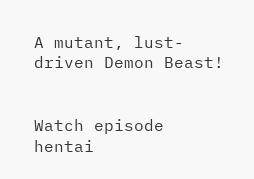A mutant, lust-driven Demon Beast!


Watch episode hentai